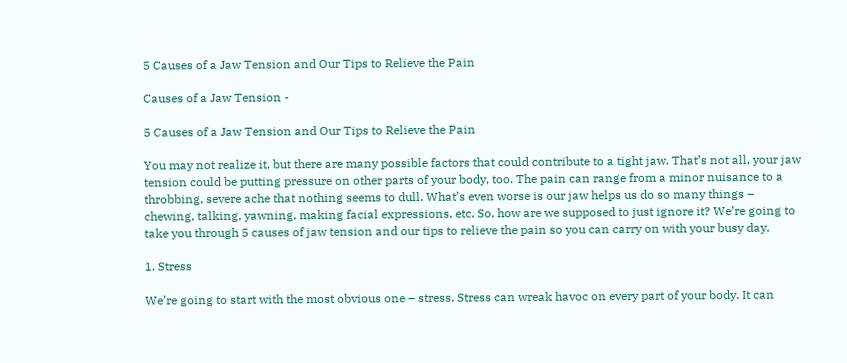5 Causes of a Jaw Tension and Our Tips to Relieve the Pain

Causes of a Jaw Tension -

5 Causes of a Jaw Tension and Our Tips to Relieve the Pain

You may not realize it, but there are many possible factors that could contribute to a tight jaw. That’s not all, your jaw tension could be putting pressure on other parts of your body, too. The pain can range from a minor nuisance to a throbbing, severe ache that nothing seems to dull. What’s even worse is our jaw helps us do so many things – chewing, talking, yawning, making facial expressions, etc. So, how are we supposed to just ignore it? We’re going to take you through 5 causes of jaw tension and our tips to relieve the pain so you can carry on with your busy day.

1. Stress

We’re going to start with the most obvious one – stress. Stress can wreak havoc on every part of your body. It can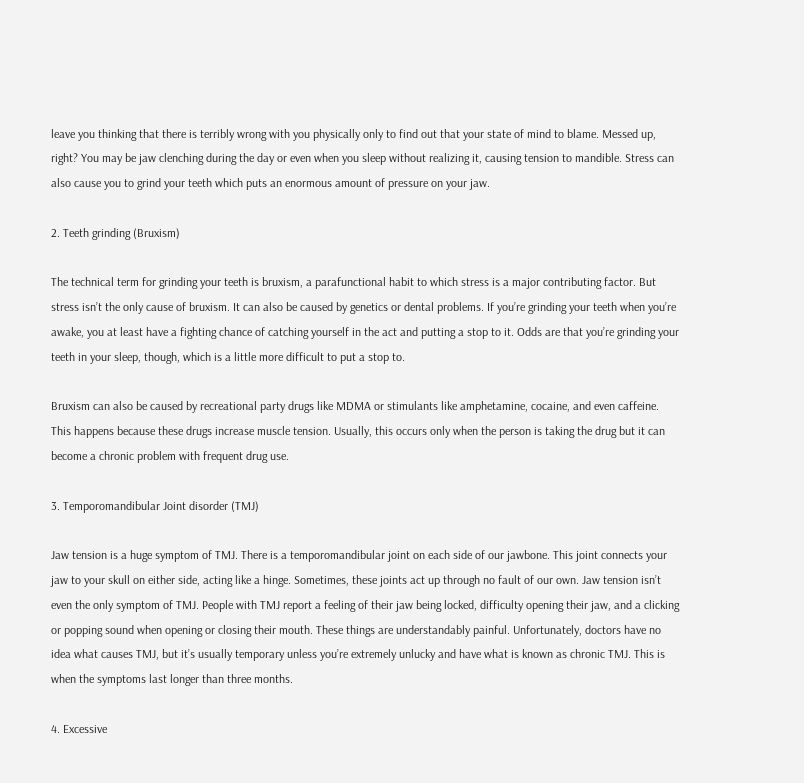leave you thinking that there is terribly wrong with you physically only to find out that your state of mind to blame. Messed up, right? You may be jaw clenching during the day or even when you sleep without realizing it, causing tension to mandible. Stress can also cause you to grind your teeth which puts an enormous amount of pressure on your jaw.

2. Teeth grinding (Bruxism)

The technical term for grinding your teeth is bruxism, a parafunctional habit to which stress is a major contributing factor. But stress isn’t the only cause of bruxism. It can also be caused by genetics or dental problems. If you’re grinding your teeth when you’re awake, you at least have a fighting chance of catching yourself in the act and putting a stop to it. Odds are that you’re grinding your teeth in your sleep, though, which is a little more difficult to put a stop to.

Bruxism can also be caused by recreational party drugs like MDMA or stimulants like amphetamine, cocaine, and even caffeine. This happens because these drugs increase muscle tension. Usually, this occurs only when the person is taking the drug but it can become a chronic problem with frequent drug use.

3. Temporomandibular Joint disorder (TMJ)

Jaw tension is a huge symptom of TMJ. There is a temporomandibular joint on each side of our jawbone. This joint connects your jaw to your skull on either side, acting like a hinge. Sometimes, these joints act up through no fault of our own. Jaw tension isn’t even the only symptom of TMJ. People with TMJ report a feeling of their jaw being locked, difficulty opening their jaw, and a clicking or popping sound when opening or closing their mouth. These things are understandably painful. Unfortunately, doctors have no idea what causes TMJ, but it’s usually temporary unless you’re extremely unlucky and have what is known as chronic TMJ. This is when the symptoms last longer than three months.

4. Excessive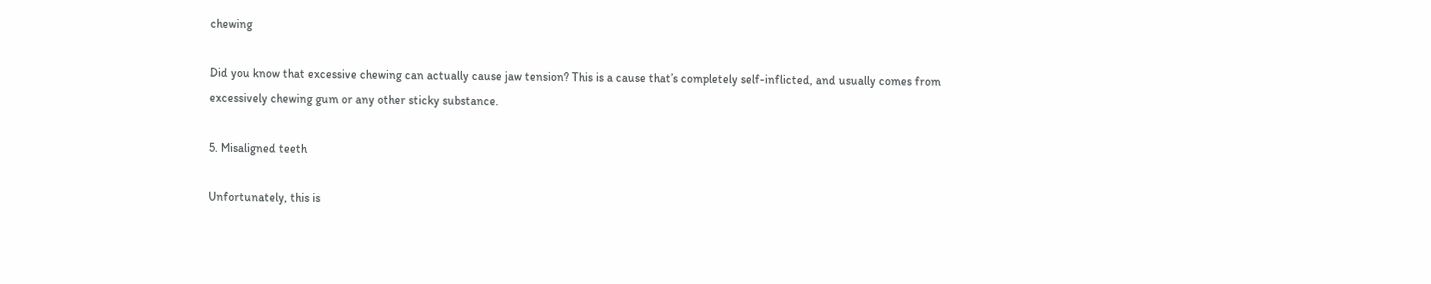chewing

Did you know that excessive chewing can actually cause jaw tension? This is a cause that’s completely self-inflicted, and usually comes from excessively chewing gum or any other sticky substance.

5. Misaligned teeth

Unfortunately, this is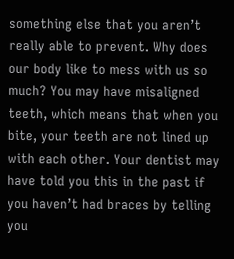something else that you aren’t really able to prevent. Why does our body like to mess with us so much? You may have misaligned teeth, which means that when you bite, your teeth are not lined up with each other. Your dentist may have told you this in the past if you haven’t had braces by telling you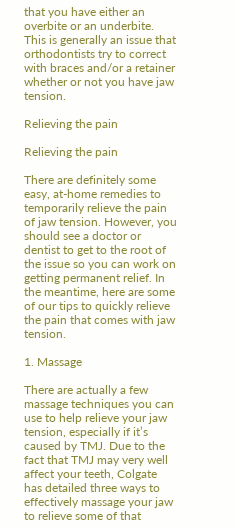that you have either an overbite or an underbite. This is generally an issue that orthodontists try to correct with braces and/or a retainer whether or not you have jaw tension.

Relieving the pain

Relieving the pain

There are definitely some easy, at-home remedies to temporarily relieve the pain of jaw tension. However, you should see a doctor or dentist to get to the root of the issue so you can work on getting permanent relief. In the meantime, here are some of our tips to quickly relieve the pain that comes with jaw tension.

1. Massage

There are actually a few massage techniques you can use to help relieve your jaw tension, especially if it’s caused by TMJ. Due to the fact that TMJ may very well affect your teeth, Colgate has detailed three ways to effectively massage your jaw to relieve some of that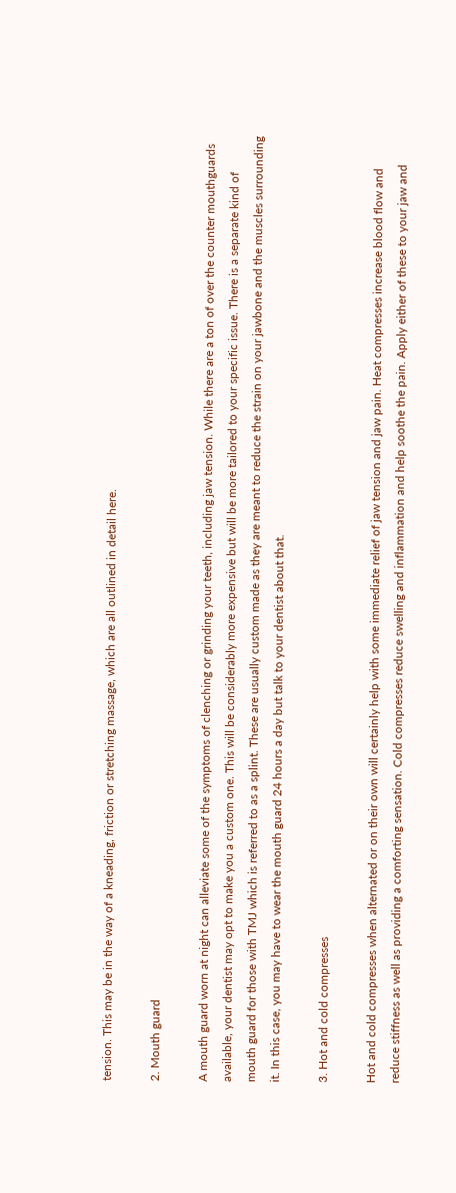tension. This may be in the way of a kneading, friction or stretching massage, which are all outlined in detail here.

2. Mouth guard

A mouth guard worn at night can alleviate some of the symptoms of clenching or grinding your teeth, including jaw tension. While there are a ton of over the counter mouthguards available, your dentist may opt to make you a custom one. This will be considerably more expensive but will be more tailored to your specific issue. There is a separate kind of mouth guard for those with TMJ which is referred to as a splint. These are usually custom made as they are meant to reduce the strain on your jawbone and the muscles surrounding it. In this case, you may have to wear the mouth guard 24 hours a day but talk to your dentist about that.

3. Hot and cold compresses

Hot and cold compresses when alternated or on their own will certainly help with some immediate relief of jaw tension and jaw pain. Heat compresses increase blood flow and reduce stiffness as well as providing a comforting sensation. Cold compresses reduce swelling and inflammation and help soothe the pain. Apply either of these to your jaw and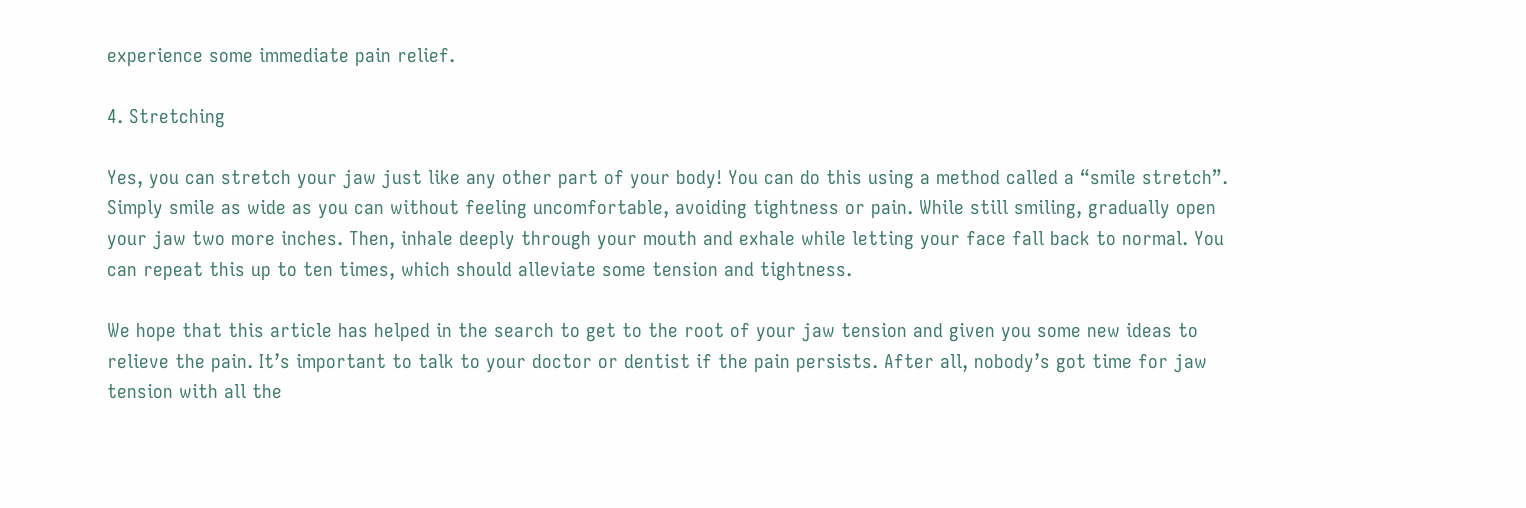experience some immediate pain relief.

4. Stretching

Yes, you can stretch your jaw just like any other part of your body! You can do this using a method called a “smile stretch”. Simply smile as wide as you can without feeling uncomfortable, avoiding tightness or pain. While still smiling, gradually open your jaw two more inches. Then, inhale deeply through your mouth and exhale while letting your face fall back to normal. You can repeat this up to ten times, which should alleviate some tension and tightness.

We hope that this article has helped in the search to get to the root of your jaw tension and given you some new ideas to relieve the pain. It’s important to talk to your doctor or dentist if the pain persists. After all, nobody’s got time for jaw tension with all the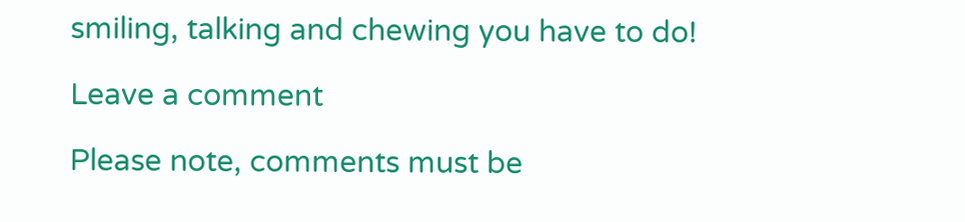smiling, talking and chewing you have to do!

Leave a comment

Please note, comments must be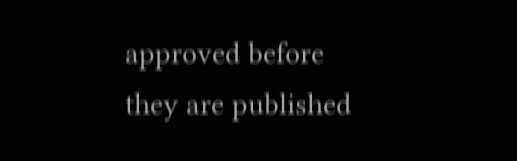approved before they are published